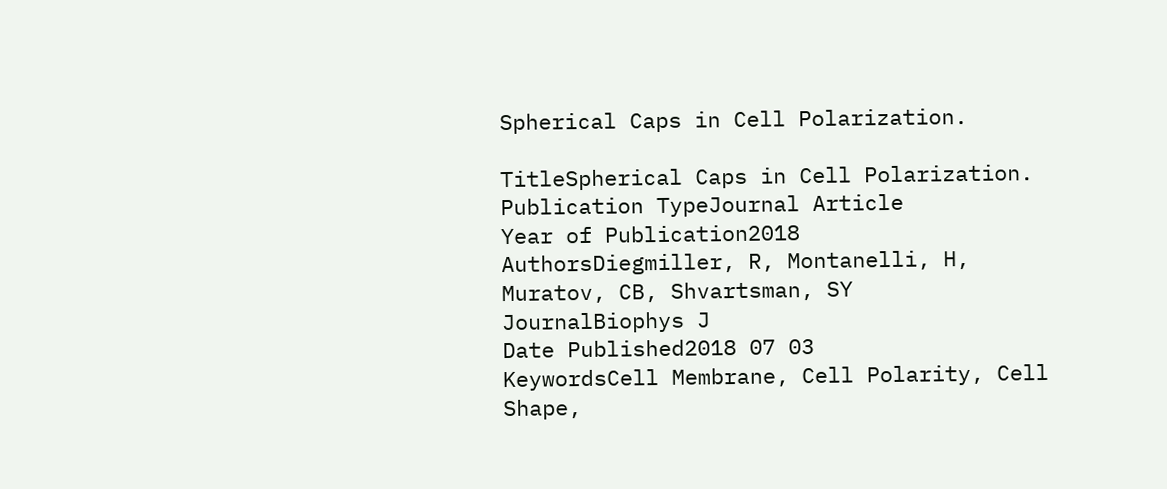Spherical Caps in Cell Polarization.

TitleSpherical Caps in Cell Polarization.
Publication TypeJournal Article
Year of Publication2018
AuthorsDiegmiller, R, Montanelli, H, Muratov, CB, Shvartsman, SY
JournalBiophys J
Date Published2018 07 03
KeywordsCell Membrane, Cell Polarity, Cell Shape,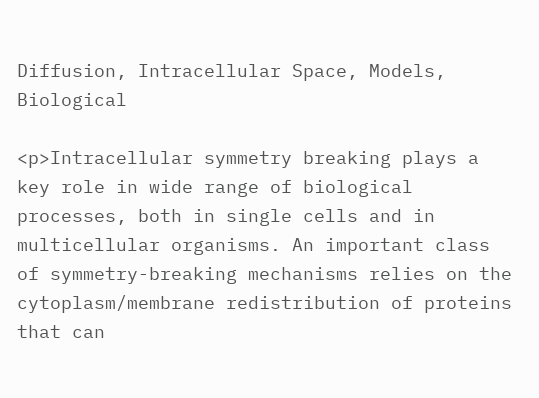Diffusion, Intracellular Space, Models, Biological

<p>Intracellular symmetry breaking plays a key role in wide range of biological processes, both in single cells and in multicellular organisms. An important class of symmetry-breaking mechanisms relies on the cytoplasm/membrane redistribution of proteins that can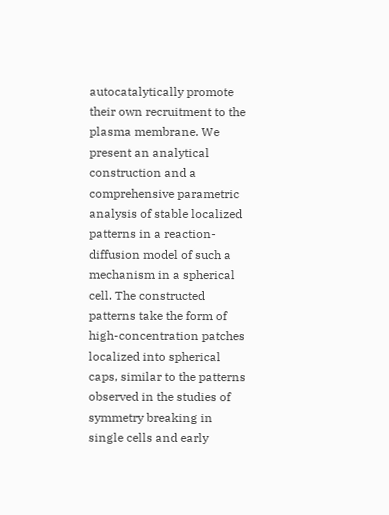autocatalytically promote their own recruitment to the plasma membrane. We present an analytical construction and a comprehensive parametric analysis of stable localized patterns in a reaction-diffusion model of such a mechanism in a spherical cell. The constructed patterns take the form of high-concentration patches localized into spherical caps, similar to the patterns observed in the studies of symmetry breaking in single cells and early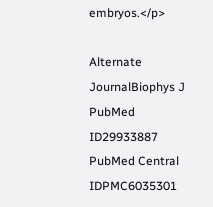embryos.</p>

Alternate JournalBiophys J
PubMed ID29933887
PubMed Central IDPMC6035301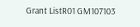Grant ListR01 GM107103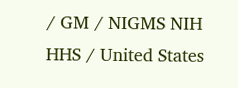/ GM / NIGMS NIH HHS / United States